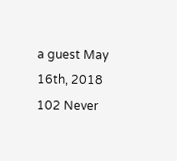a guest May 16th, 2018 102 Never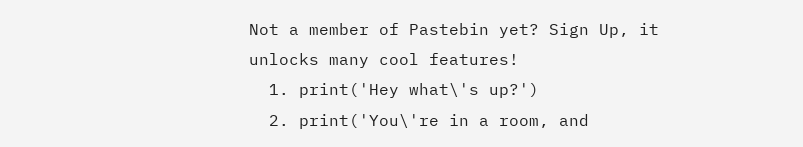Not a member of Pastebin yet? Sign Up, it unlocks many cool features!
  1. print('Hey what\'s up?')
  2. print('You\'re in a room, and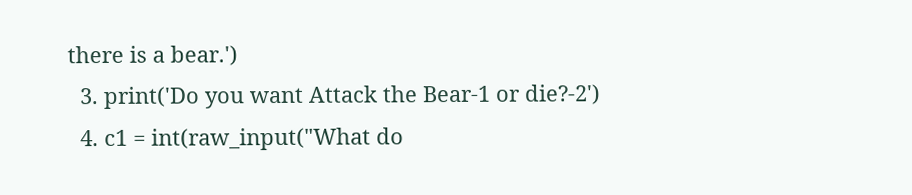there is a bear.')
  3. print('Do you want Attack the Bear-1 or die?-2')
  4. c1 = int(raw_input("What do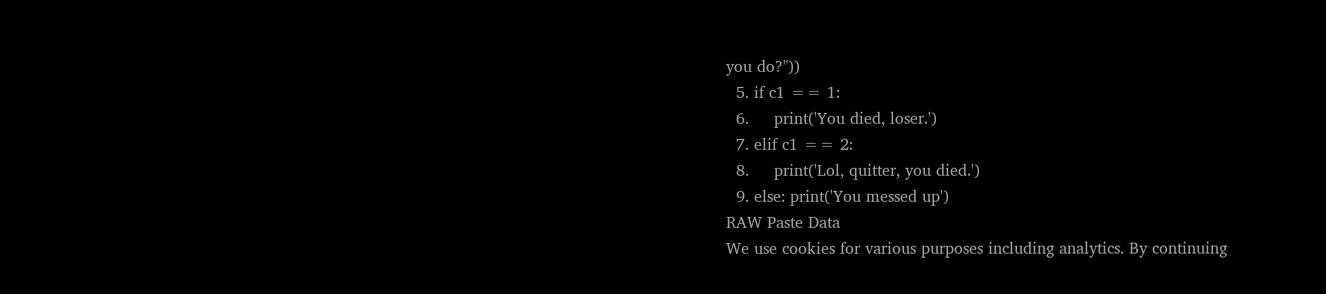you do?"))
  5. if c1 == 1:
  6.     print('You died, loser.')
  7. elif c1 == 2:
  8.     print('Lol, quitter, you died.')
  9. else: print('You messed up')
RAW Paste Data
We use cookies for various purposes including analytics. By continuing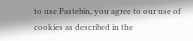to use Pastebin, you agree to our use of cookies as described in the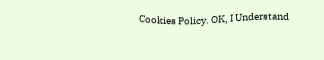Cookies Policy. OK, I Understand